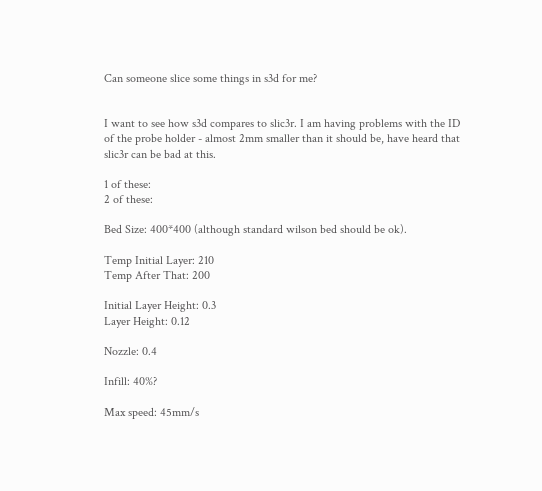Can someone slice some things in s3d for me?


I want to see how s3d compares to slic3r. I am having problems with the ID of the probe holder - almost 2mm smaller than it should be, have heard that slic3r can be bad at this.

1 of these:
2 of these:

Bed Size: 400*400 (although standard wilson bed should be ok).

Temp Initial Layer: 210
Temp After That: 200

Initial Layer Height: 0.3
Layer Height: 0.12

Nozzle: 0.4

Infill: 40%?

Max speed: 45mm/s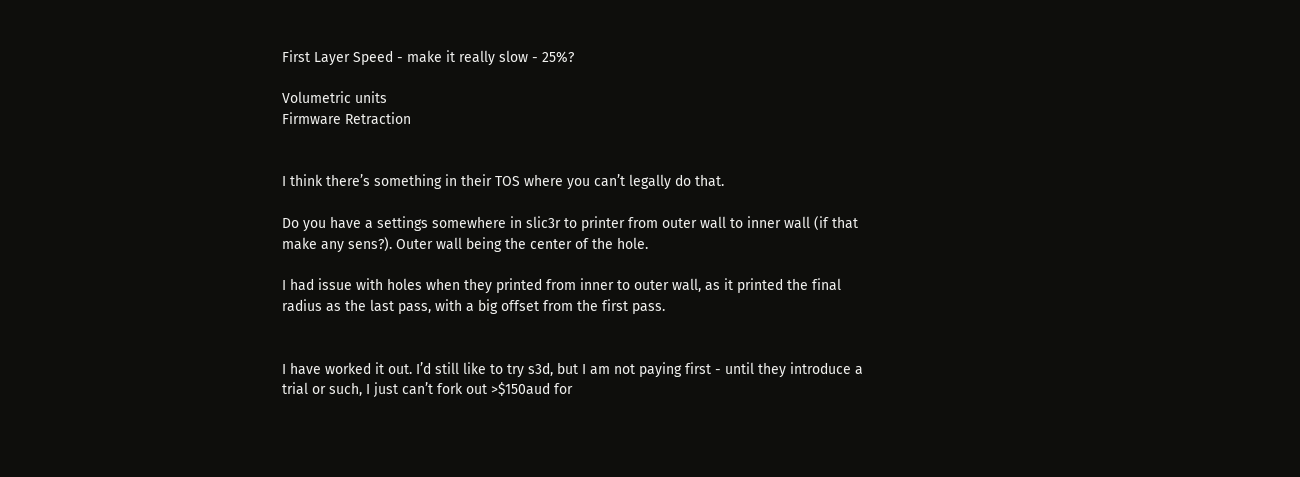First Layer Speed - make it really slow - 25%?

Volumetric units
Firmware Retraction


I think there’s something in their TOS where you can’t legally do that.

Do you have a settings somewhere in slic3r to printer from outer wall to inner wall (if that make any sens?). Outer wall being the center of the hole.

I had issue with holes when they printed from inner to outer wall, as it printed the final radius as the last pass, with a big offset from the first pass.


I have worked it out. I’d still like to try s3d, but I am not paying first - until they introduce a trial or such, I just can’t fork out >$150aud for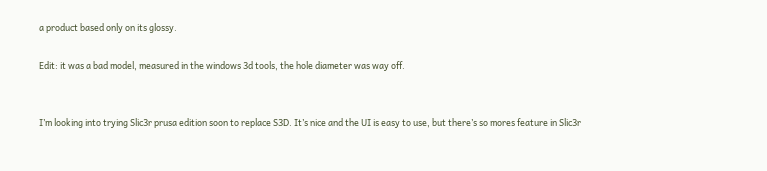a product based only on its glossy.

Edit: it was a bad model, measured in the windows 3d tools, the hole diameter was way off.


I’m looking into trying Slic3r prusa edition soon to replace S3D. It’s nice and the UI is easy to use, but there’s so mores feature in Slic3r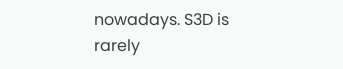nowadays. S3D is rarely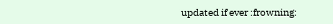updated if ever :frowning: